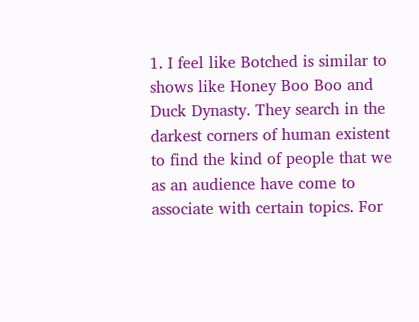1. I feel like Botched is similar to shows like Honey Boo Boo and Duck Dynasty. They search in the darkest corners of human existent to find the kind of people that we as an audience have come to associate with certain topics. For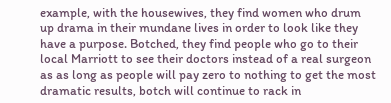example, with the housewives, they find women who drum up drama in their mundane lives in order to look like they have a purpose. Botched, they find people who go to their local Marriott to see their doctors instead of a real surgeon as as long as people will pay zero to nothing to get the most dramatic results, botch will continue to rack in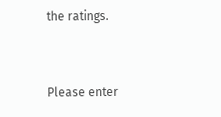the ratings.


Please enter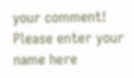your comment!
Please enter your name here